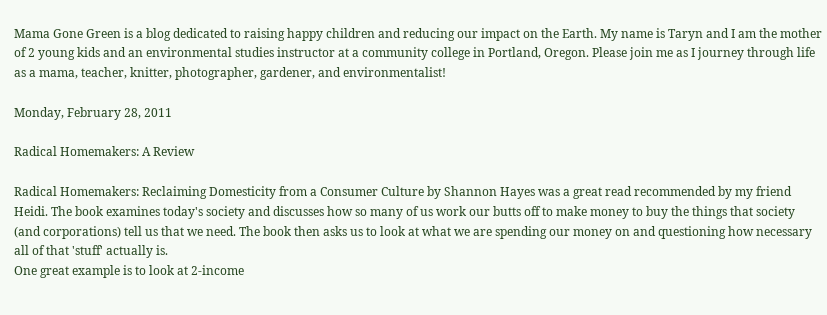Mama Gone Green is a blog dedicated to raising happy children and reducing our impact on the Earth. My name is Taryn and I am the mother of 2 young kids and an environmental studies instructor at a community college in Portland, Oregon. Please join me as I journey through life as a mama, teacher, knitter, photographer, gardener, and environmentalist!

Monday, February 28, 2011

Radical Homemakers: A Review

Radical Homemakers: Reclaiming Domesticity from a Consumer Culture by Shannon Hayes was a great read recommended by my friend Heidi. The book examines today's society and discusses how so many of us work our butts off to make money to buy the things that society (and corporations) tell us that we need. The book then asks us to look at what we are spending our money on and questioning how necessary all of that 'stuff' actually is.
One great example is to look at 2-income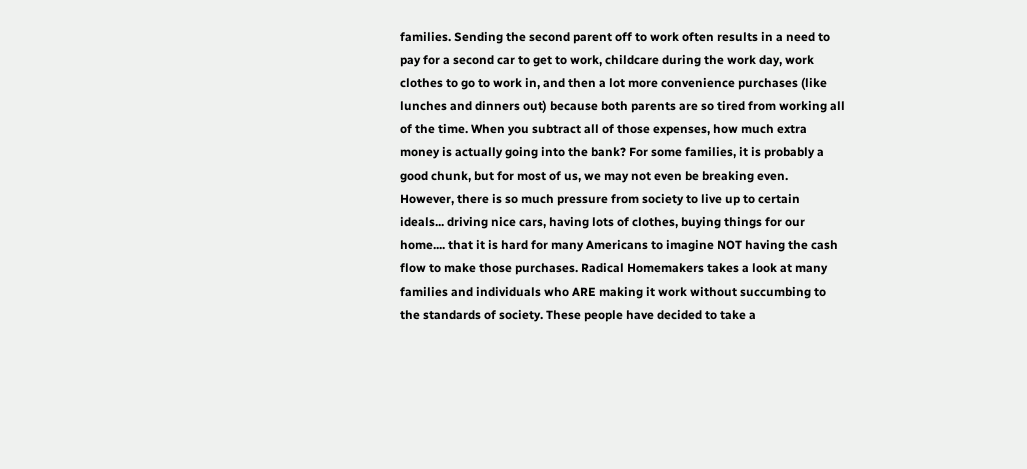families. Sending the second parent off to work often results in a need to pay for a second car to get to work, childcare during the work day, work clothes to go to work in, and then a lot more convenience purchases (like lunches and dinners out) because both parents are so tired from working all of the time. When you subtract all of those expenses, how much extra money is actually going into the bank? For some families, it is probably a good chunk, but for most of us, we may not even be breaking even.
However, there is so much pressure from society to live up to certain ideals... driving nice cars, having lots of clothes, buying things for our home.... that it is hard for many Americans to imagine NOT having the cash flow to make those purchases. Radical Homemakers takes a look at many families and individuals who ARE making it work without succumbing to the standards of society. These people have decided to take a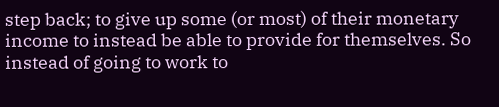step back; to give up some (or most) of their monetary income to instead be able to provide for themselves. So instead of going to work to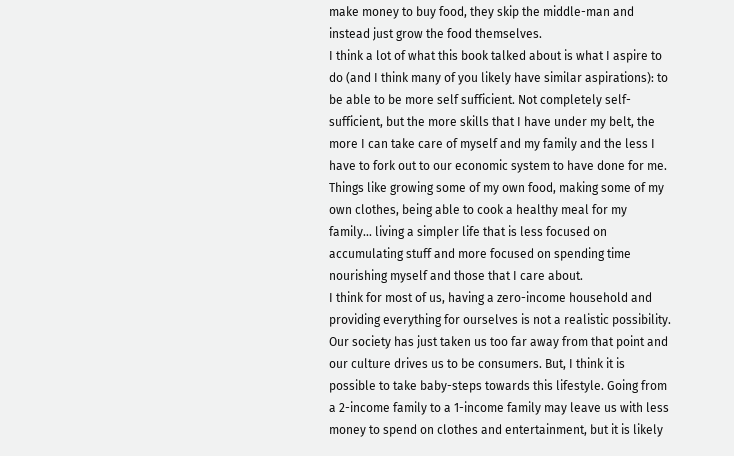make money to buy food, they skip the middle-man and instead just grow the food themselves.
I think a lot of what this book talked about is what I aspire to do (and I think many of you likely have similar aspirations): to be able to be more self sufficient. Not completely self-sufficient, but the more skills that I have under my belt, the more I can take care of myself and my family and the less I have to fork out to our economic system to have done for me. Things like growing some of my own food, making some of my own clothes, being able to cook a healthy meal for my family... living a simpler life that is less focused on accumulating stuff and more focused on spending time nourishing myself and those that I care about.
I think for most of us, having a zero-income household and providing everything for ourselves is not a realistic possibility. Our society has just taken us too far away from that point and our culture drives us to be consumers. But, I think it is possible to take baby-steps towards this lifestyle. Going from a 2-income family to a 1-income family may leave us with less money to spend on clothes and entertainment, but it is likely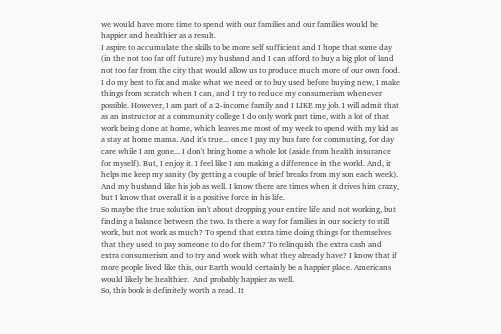we would have more time to spend with our families and our families would be happier and healthier as a result.
I aspire to accumulate the skills to be more self sufficient and I hope that some day (in the not too far off future) my husband and I can afford to buy a big plot of land not too far from the city that would allow us to produce much more of our own food. I do my best to fix and make what we need or to buy used before buying new, I make things from scratch when I can, and I try to reduce my consumerism whenever possible. However, I am part of a 2-income family and I LIKE my job. I will admit that as an instructor at a community college I do only work part time, with a lot of that work being done at home, which leaves me most of my week to spend with my kid as a stay at home mama. And it's true... once I pay my bus fare for commuting, for day care while I am gone... I don't bring home a whole lot (aside from health insurance for myself). But, I enjoy it. I feel like I am making a difference in the world. And, it helps me keep my sanity (by getting a couple of brief breaks from my son each week).  And my husband like his job as well. I know there are times when it drives him crazy, but I know that overall it is a positive force in his life.
So maybe the true solution isn't about dropping your entire life and not working, but finding a balance between the two. Is there a way for families in our society to still work, but not work as much? To spend that extra time doing things for themselves that they used to pay someone to do for them? To relinquish the extra cash and extra consumerism and to try and work with what they already have? I know that if more people lived like this, our Earth would certainly be a happier place. Americans would likely be healthier.  And probably happier as well.
So, this book is definitely worth a read. It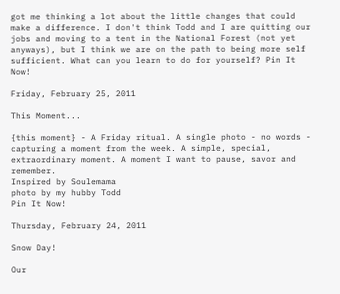got me thinking a lot about the little changes that could make a difference. I don't think Todd and I are quitting our jobs and moving to a tent in the National Forest (not yet anyways), but I think we are on the path to being more self sufficient. What can you learn to do for yourself? Pin It Now!

Friday, February 25, 2011

This Moment...

{this moment} - A Friday ritual. A single photo - no words - capturing a moment from the week. A simple, special, extraordinary moment. A moment I want to pause, savor and remember.
Inspired by Soulemama
photo by my hubby Todd
Pin It Now!

Thursday, February 24, 2011

Snow Day!

Our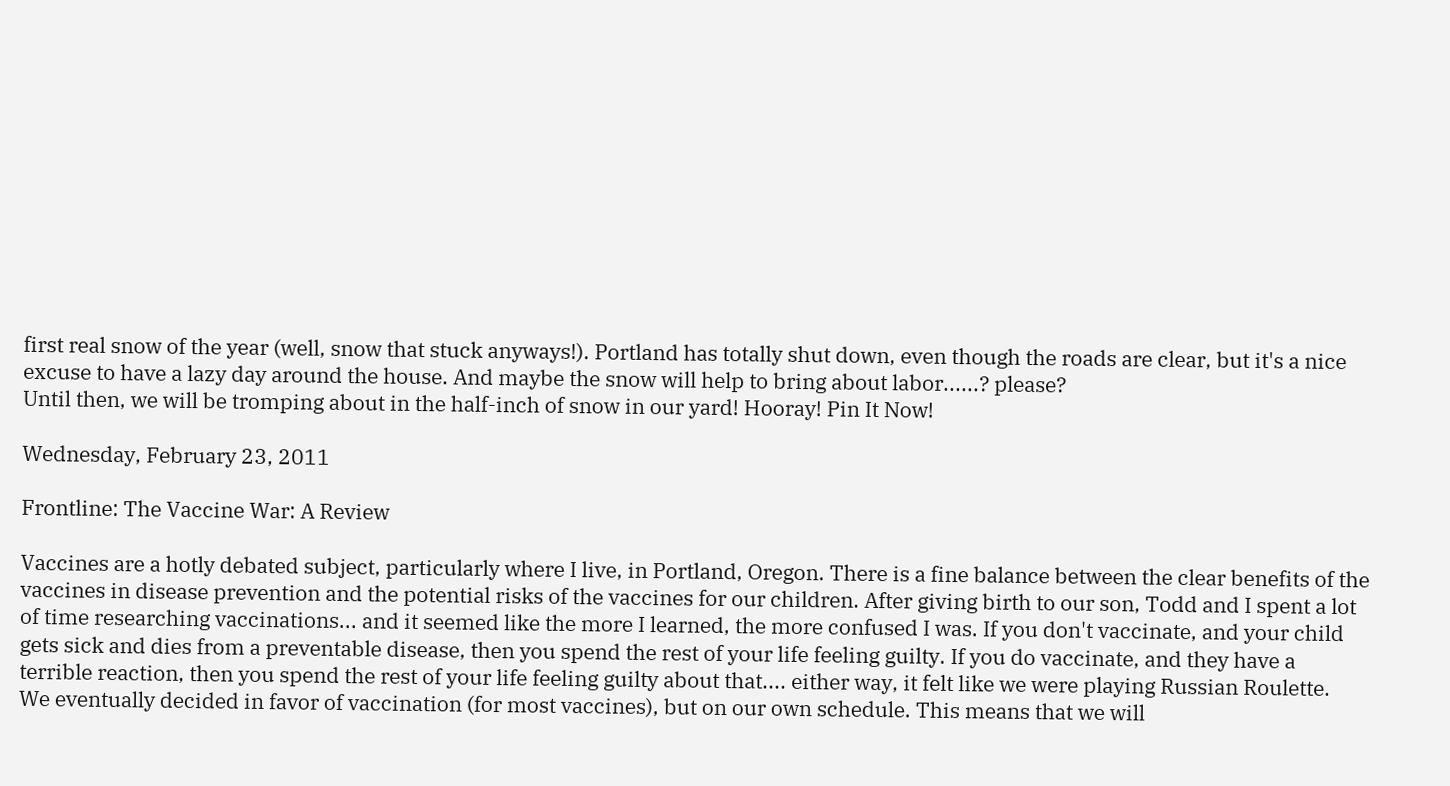first real snow of the year (well, snow that stuck anyways!). Portland has totally shut down, even though the roads are clear, but it's a nice excuse to have a lazy day around the house. And maybe the snow will help to bring about labor......? please?
Until then, we will be tromping about in the half-inch of snow in our yard! Hooray! Pin It Now!

Wednesday, February 23, 2011

Frontline: The Vaccine War: A Review

Vaccines are a hotly debated subject, particularly where I live, in Portland, Oregon. There is a fine balance between the clear benefits of the vaccines in disease prevention and the potential risks of the vaccines for our children. After giving birth to our son, Todd and I spent a lot of time researching vaccinations... and it seemed like the more I learned, the more confused I was. If you don't vaccinate, and your child gets sick and dies from a preventable disease, then you spend the rest of your life feeling guilty. If you do vaccinate, and they have a terrible reaction, then you spend the rest of your life feeling guilty about that.... either way, it felt like we were playing Russian Roulette.
We eventually decided in favor of vaccination (for most vaccines), but on our own schedule. This means that we will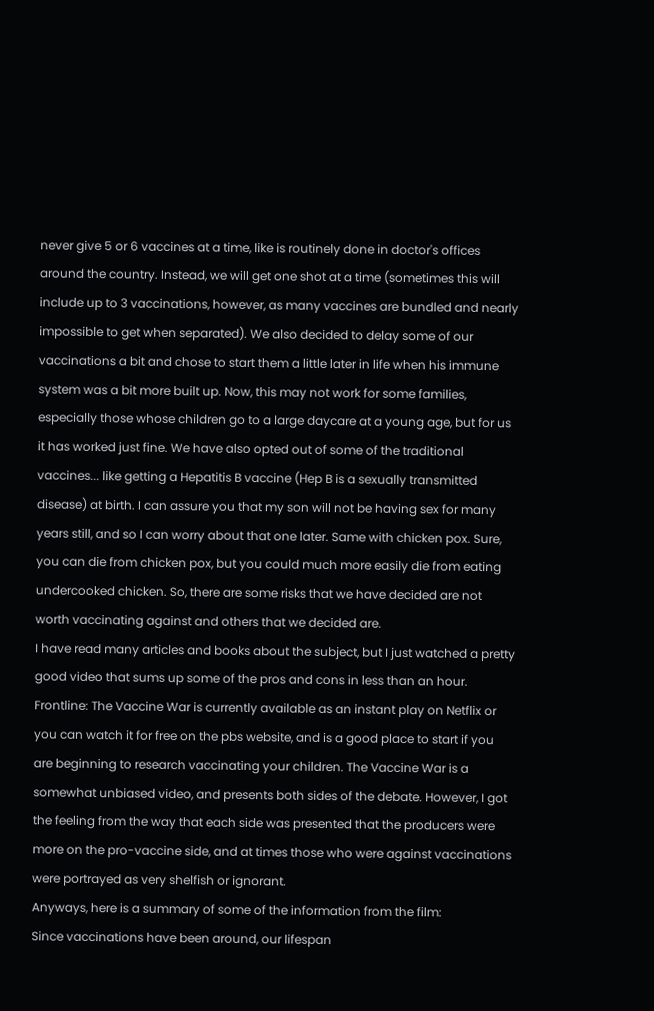never give 5 or 6 vaccines at a time, like is routinely done in doctor's offices around the country. Instead, we will get one shot at a time (sometimes this will include up to 3 vaccinations, however, as many vaccines are bundled and nearly impossible to get when separated). We also decided to delay some of our vaccinations a bit and chose to start them a little later in life when his immune system was a bit more built up. Now, this may not work for some families, especially those whose children go to a large daycare at a young age, but for us it has worked just fine. We have also opted out of some of the traditional vaccines... like getting a Hepatitis B vaccine (Hep B is a sexually transmitted disease) at birth. I can assure you that my son will not be having sex for many years still, and so I can worry about that one later. Same with chicken pox. Sure, you can die from chicken pox, but you could much more easily die from eating undercooked chicken. So, there are some risks that we have decided are not worth vaccinating against and others that we decided are.
I have read many articles and books about the subject, but I just watched a pretty good video that sums up some of the pros and cons in less than an hour. Frontline: The Vaccine War is currently available as an instant play on Netflix or you can watch it for free on the pbs website, and is a good place to start if you are beginning to research vaccinating your children. The Vaccine War is a somewhat unbiased video, and presents both sides of the debate. However, I got the feeling from the way that each side was presented that the producers were more on the pro-vaccine side, and at times those who were against vaccinations were portrayed as very shelfish or ignorant.
Anyways, here is a summary of some of the information from the film:
Since vaccinations have been around, our lifespan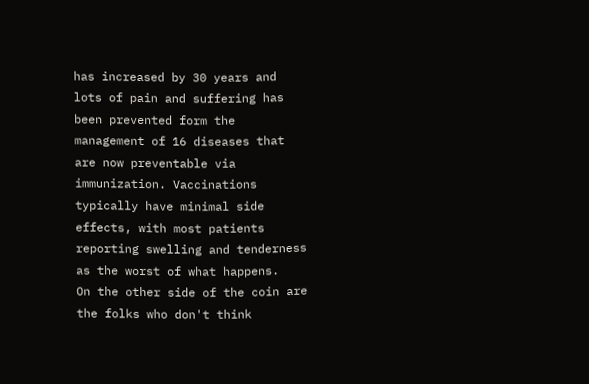has increased by 30 years and lots of pain and suffering has been prevented form the management of 16 diseases that are now preventable via immunization. Vaccinations typically have minimal side effects, with most patients reporting swelling and tenderness as the worst of what happens.
On the other side of the coin are the folks who don't think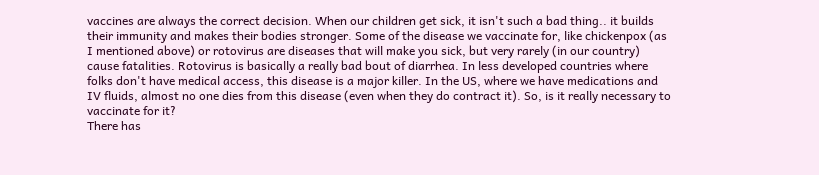vaccines are always the correct decision. When our children get sick, it isn't such a bad thing.. it builds their immunity and makes their bodies stronger. Some of the disease we vaccinate for, like chickenpox (as I mentioned above) or rotovirus are diseases that will make you sick, but very rarely (in our country) cause fatalities. Rotovirus is basically a really bad bout of diarrhea. In less developed countries where folks don't have medical access, this disease is a major killer. In the US, where we have medications and IV fluids, almost no one dies from this disease (even when they do contract it). So, is it really necessary to vaccinate for it?
There has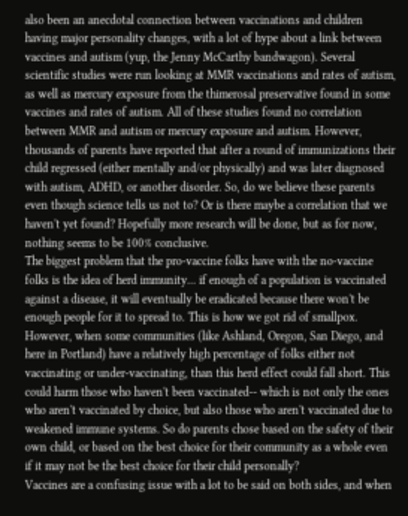also been an anecdotal connection between vaccinations and children having major personality changes, with a lot of hype about a link between vaccines and autism (yup, the Jenny McCarthy bandwagon). Several scientific studies were run looking at MMR vaccinations and rates of autism, as well as mercury exposure from the thimerosal preservative found in some vaccines and rates of autism. All of these studies found no correlation between MMR and autism or mercury exposure and autism. However, thousands of parents have reported that after a round of immunizations their child regressed (either mentally and/or physically) and was later diagnosed with autism, ADHD, or another disorder. So, do we believe these parents even though science tells us not to? Or is there maybe a correlation that we haven't yet found? Hopefully more research will be done, but as for now, nothing seems to be 100% conclusive.
The biggest problem that the pro-vaccine folks have with the no-vaccine folks is the idea of herd immunity... if enough of a population is vaccinated against a disease, it will eventually be eradicated because there won't be enough people for it to spread to. This is how we got rid of smallpox. However, when some communities (like Ashland, Oregon, San Diego, and here in Portland) have a relatively high percentage of folks either not vaccinating or under-vaccinating, than this herd effect could fall short. This could harm those who haven't been vaccinated-- which is not only the ones who aren't vaccinated by choice, but also those who aren't vaccinated due to weakened immune systems. So do parents chose based on the safety of their own child, or based on the best choice for their community as a whole even if it may not be the best choice for their child personally?
Vaccines are a confusing issue with a lot to be said on both sides, and when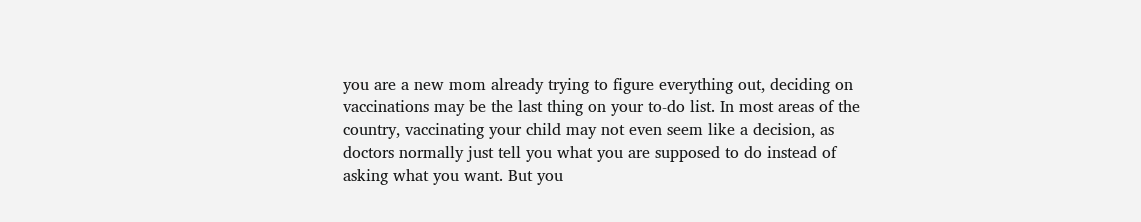you are a new mom already trying to figure everything out, deciding on vaccinations may be the last thing on your to-do list. In most areas of the country, vaccinating your child may not even seem like a decision, as doctors normally just tell you what you are supposed to do instead of asking what you want. But you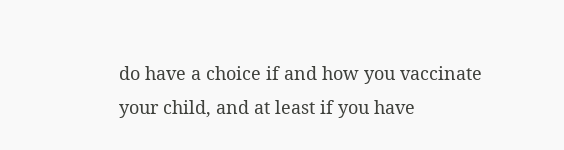do have a choice if and how you vaccinate your child, and at least if you have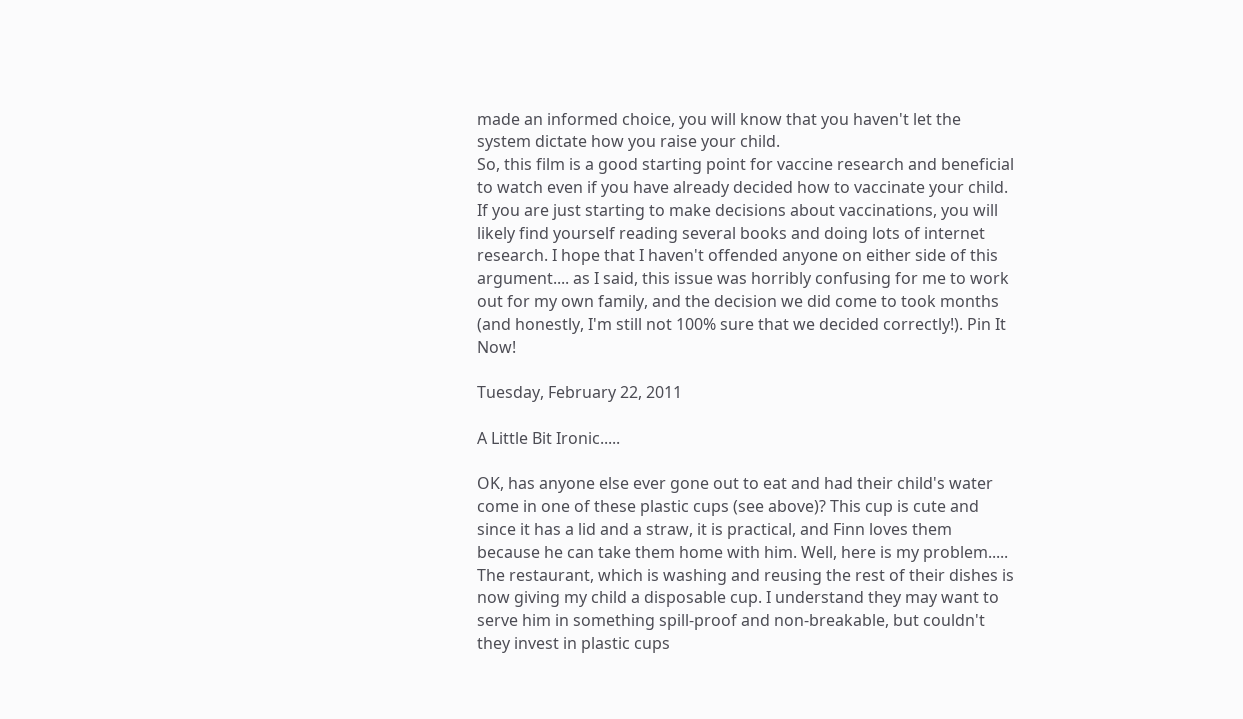made an informed choice, you will know that you haven't let the system dictate how you raise your child.
So, this film is a good starting point for vaccine research and beneficial to watch even if you have already decided how to vaccinate your child. If you are just starting to make decisions about vaccinations, you will likely find yourself reading several books and doing lots of internet research. I hope that I haven't offended anyone on either side of this argument.... as I said, this issue was horribly confusing for me to work out for my own family, and the decision we did come to took months (and honestly, I'm still not 100% sure that we decided correctly!). Pin It Now!

Tuesday, February 22, 2011

A Little Bit Ironic.....

OK, has anyone else ever gone out to eat and had their child's water come in one of these plastic cups (see above)? This cup is cute and since it has a lid and a straw, it is practical, and Finn loves them because he can take them home with him. Well, here is my problem..... The restaurant, which is washing and reusing the rest of their dishes is now giving my child a disposable cup. I understand they may want to serve him in something spill-proof and non-breakable, but couldn't they invest in plastic cups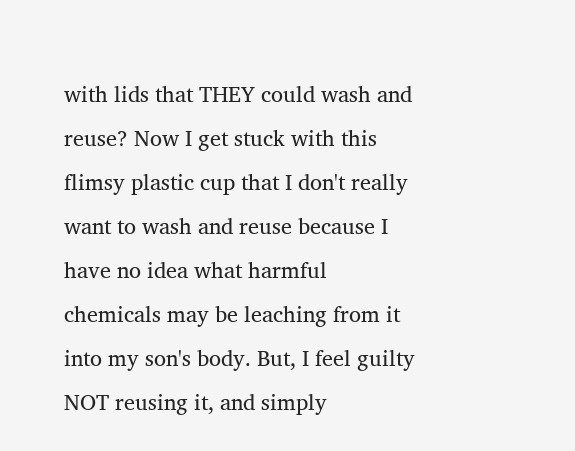with lids that THEY could wash and reuse? Now I get stuck with this flimsy plastic cup that I don't really want to wash and reuse because I have no idea what harmful chemicals may be leaching from it into my son's body. But, I feel guilty NOT reusing it, and simply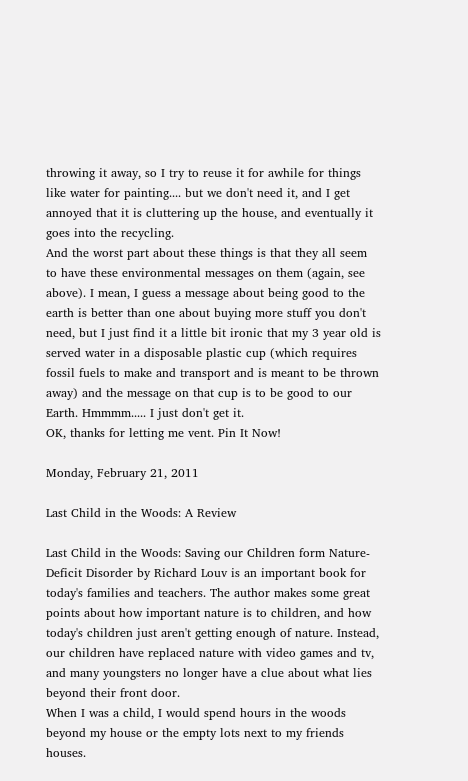throwing it away, so I try to reuse it for awhile for things like water for painting.... but we don't need it, and I get annoyed that it is cluttering up the house, and eventually it goes into the recycling.
And the worst part about these things is that they all seem to have these environmental messages on them (again, see above). I mean, I guess a message about being good to the earth is better than one about buying more stuff you don't need, but I just find it a little bit ironic that my 3 year old is served water in a disposable plastic cup (which requires fossil fuels to make and transport and is meant to be thrown away) and the message on that cup is to be good to our Earth. Hmmmm..... I just don't get it.
OK, thanks for letting me vent. Pin It Now!

Monday, February 21, 2011

Last Child in the Woods: A Review

Last Child in the Woods: Saving our Children form Nature-Deficit Disorder by Richard Louv is an important book for today's families and teachers. The author makes some great points about how important nature is to children, and how today's children just aren't getting enough of nature. Instead, our children have replaced nature with video games and tv, and many youngsters no longer have a clue about what lies beyond their front door.
When I was a child, I would spend hours in the woods beyond my house or the empty lots next to my friends houses.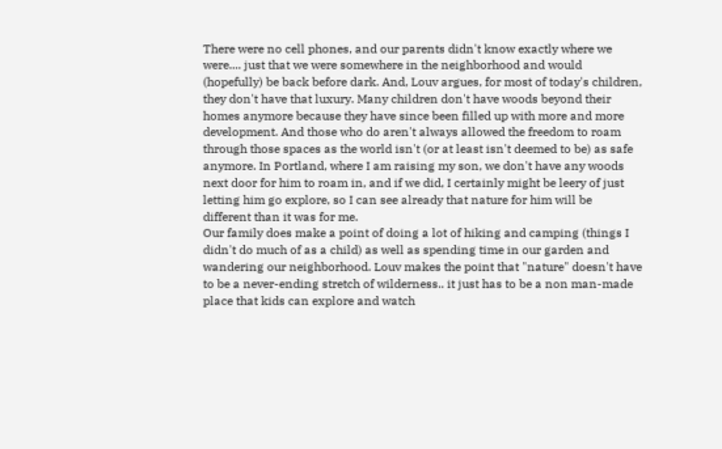There were no cell phones, and our parents didn't know exactly where we were.... just that we were somewhere in the neighborhood and would (hopefully) be back before dark. And, Louv argues, for most of today's children, they don't have that luxury. Many children don't have woods beyond their homes anymore because they have since been filled up with more and more development. And those who do aren't always allowed the freedom to roam through those spaces as the world isn't (or at least isn't deemed to be) as safe anymore. In Portland, where I am raising my son, we don't have any woods next door for him to roam in, and if we did, I certainly might be leery of just letting him go explore, so I can see already that nature for him will be different than it was for me.
Our family does make a point of doing a lot of hiking and camping (things I didn't do much of as a child) as well as spending time in our garden and wandering our neighborhood. Louv makes the point that "nature" doesn't have to be a never-ending stretch of wilderness.. it just has to be a non man-made place that kids can explore and watch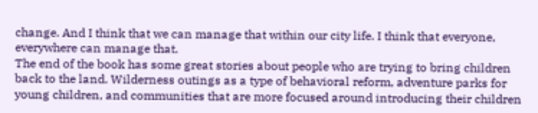change. And I think that we can manage that within our city life. I think that everyone, everywhere can manage that.
The end of the book has some great stories about people who are trying to bring children back to the land. Wilderness outings as a type of behavioral reform, adventure parks for young children, and communities that are more focused around introducing their children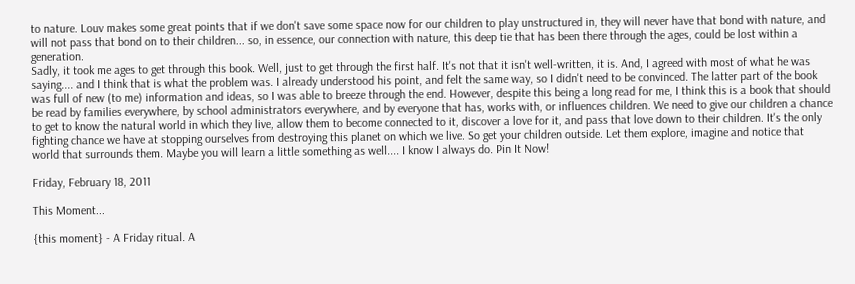to nature. Louv makes some great points that if we don't save some space now for our children to play unstructured in, they will never have that bond with nature, and will not pass that bond on to their children... so, in essence, our connection with nature, this deep tie that has been there through the ages, could be lost within a generation.
Sadly, it took me ages to get through this book. Well, just to get through the first half. It's not that it isn't well-written, it is. And, I agreed with most of what he was saying.... and I think that is what the problem was. I already understood his point, and felt the same way, so I didn't need to be convinced. The latter part of the book was full of new (to me) information and ideas, so I was able to breeze through the end. However, despite this being a long read for me, I think this is a book that should be read by families everywhere, by school administrators everywhere, and by everyone that has, works with, or influences children. We need to give our children a chance to get to know the natural world in which they live, allow them to become connected to it, discover a love for it, and pass that love down to their children. It's the only fighting chance we have at stopping ourselves from destroying this planet on which we live. So get your children outside. Let them explore, imagine and notice that world that surrounds them. Maybe you will learn a little something as well.... I know I always do. Pin It Now!

Friday, February 18, 2011

This Moment...

{this moment} - A Friday ritual. A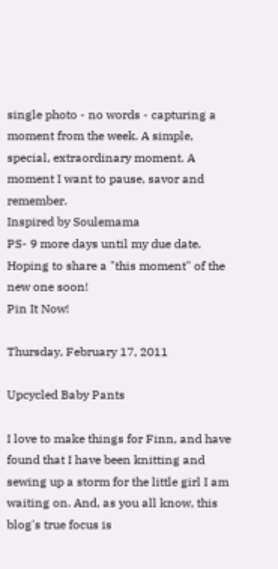single photo - no words - capturing a moment from the week. A simple, special, extraordinary moment. A moment I want to pause, savor and remember.
Inspired by Soulemama
PS- 9 more days until my due date. Hoping to share a "this moment" of the new one soon!
Pin It Now!

Thursday, February 17, 2011

Upcycled Baby Pants

I love to make things for Finn, and have found that I have been knitting and sewing up a storm for the little girl I am waiting on. And, as you all know, this blog's true focus is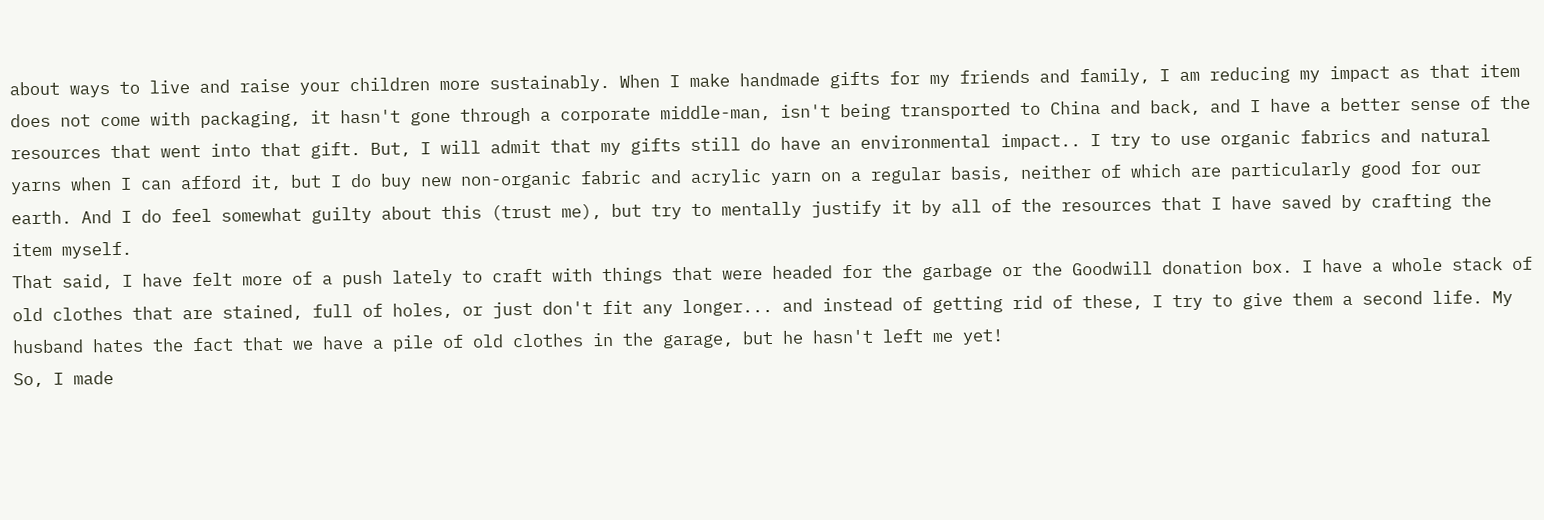about ways to live and raise your children more sustainably. When I make handmade gifts for my friends and family, I am reducing my impact as that item does not come with packaging, it hasn't gone through a corporate middle-man, isn't being transported to China and back, and I have a better sense of the resources that went into that gift. But, I will admit that my gifts still do have an environmental impact.. I try to use organic fabrics and natural yarns when I can afford it, but I do buy new non-organic fabric and acrylic yarn on a regular basis, neither of which are particularly good for our earth. And I do feel somewhat guilty about this (trust me), but try to mentally justify it by all of the resources that I have saved by crafting the item myself.
That said, I have felt more of a push lately to craft with things that were headed for the garbage or the Goodwill donation box. I have a whole stack of old clothes that are stained, full of holes, or just don't fit any longer... and instead of getting rid of these, I try to give them a second life. My husband hates the fact that we have a pile of old clothes in the garage, but he hasn't left me yet!
So, I made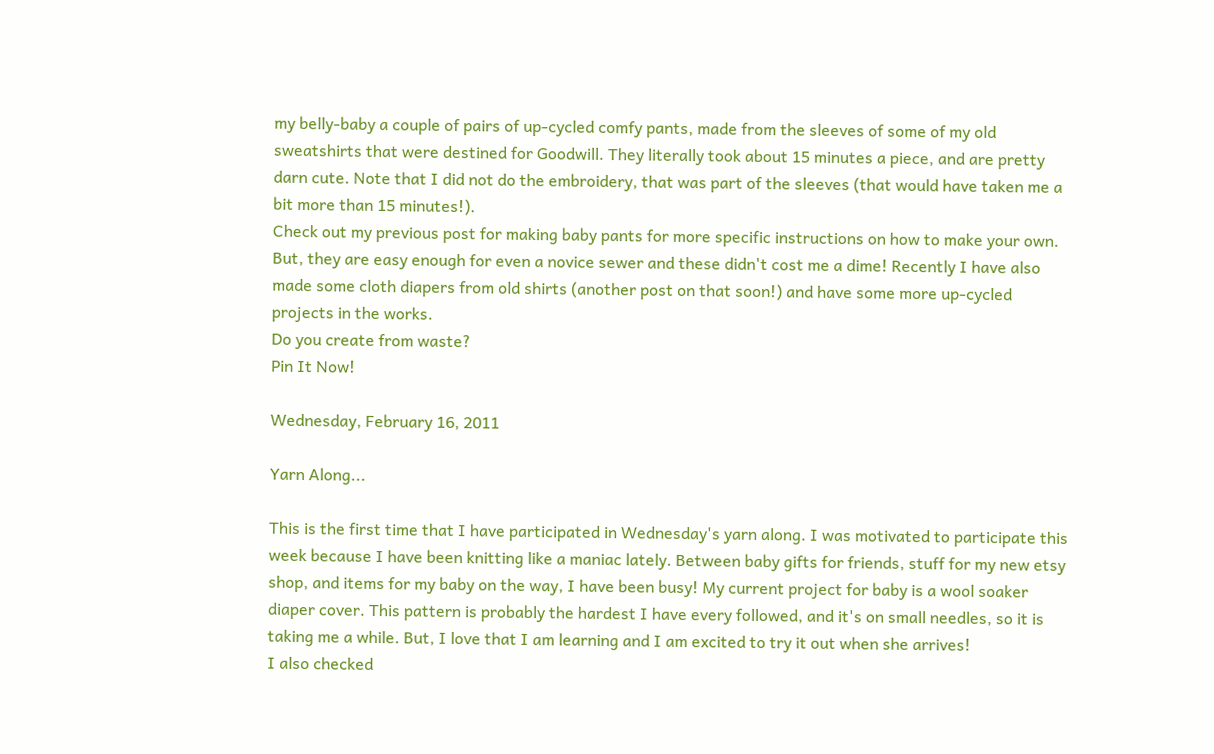my belly-baby a couple of pairs of up-cycled comfy pants, made from the sleeves of some of my old sweatshirts that were destined for Goodwill. They literally took about 15 minutes a piece, and are pretty darn cute. Note that I did not do the embroidery, that was part of the sleeves (that would have taken me a bit more than 15 minutes!).
Check out my previous post for making baby pants for more specific instructions on how to make your own. But, they are easy enough for even a novice sewer and these didn't cost me a dime! Recently I have also made some cloth diapers from old shirts (another post on that soon!) and have some more up-cycled projects in the works.
Do you create from waste?
Pin It Now!

Wednesday, February 16, 2011

Yarn Along...

This is the first time that I have participated in Wednesday's yarn along. I was motivated to participate this week because I have been knitting like a maniac lately. Between baby gifts for friends, stuff for my new etsy shop, and items for my baby on the way, I have been busy! My current project for baby is a wool soaker diaper cover. This pattern is probably the hardest I have every followed, and it's on small needles, so it is taking me a while. But, I love that I am learning and I am excited to try it out when she arrives!
I also checked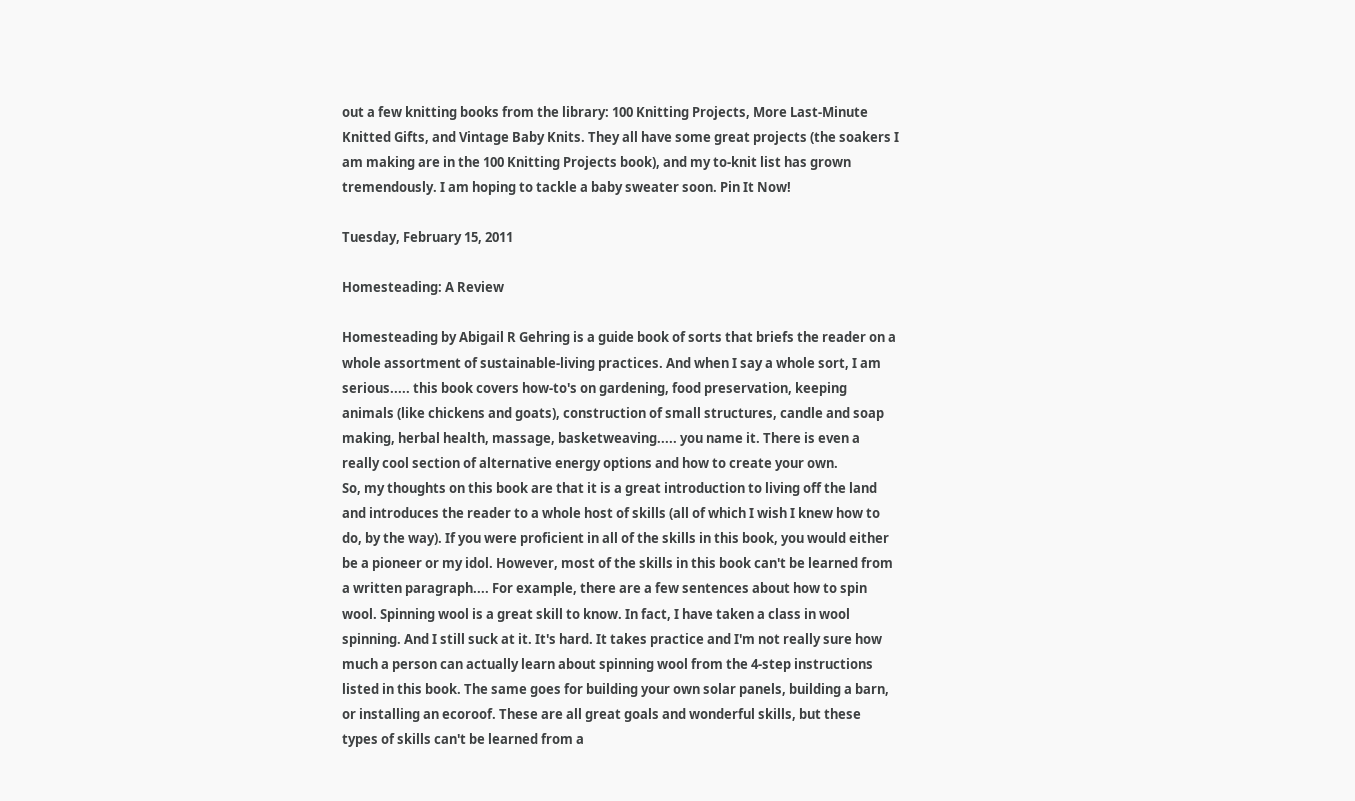out a few knitting books from the library: 100 Knitting Projects, More Last-Minute Knitted Gifts, and Vintage Baby Knits. They all have some great projects (the soakers I am making are in the 100 Knitting Projects book), and my to-knit list has grown tremendously. I am hoping to tackle a baby sweater soon. Pin It Now!

Tuesday, February 15, 2011

Homesteading: A Review

Homesteading by Abigail R Gehring is a guide book of sorts that briefs the reader on a whole assortment of sustainable-living practices. And when I say a whole sort, I am serious..... this book covers how-to's on gardening, food preservation, keeping animals (like chickens and goats), construction of small structures, candle and soap making, herbal health, massage, basketweaving..... you name it. There is even a really cool section of alternative energy options and how to create your own.
So, my thoughts on this book are that it is a great introduction to living off the land and introduces the reader to a whole host of skills (all of which I wish I knew how to do, by the way). If you were proficient in all of the skills in this book, you would either be a pioneer or my idol. However, most of the skills in this book can't be learned from a written paragraph.... For example, there are a few sentences about how to spin wool. Spinning wool is a great skill to know. In fact, I have taken a class in wool spinning. And I still suck at it. It's hard. It takes practice and I'm not really sure how much a person can actually learn about spinning wool from the 4-step instructions listed in this book. The same goes for building your own solar panels, building a barn, or installing an ecoroof. These are all great goals and wonderful skills, but these types of skills can't be learned from a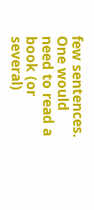few sentences. One would need to read a book (or several)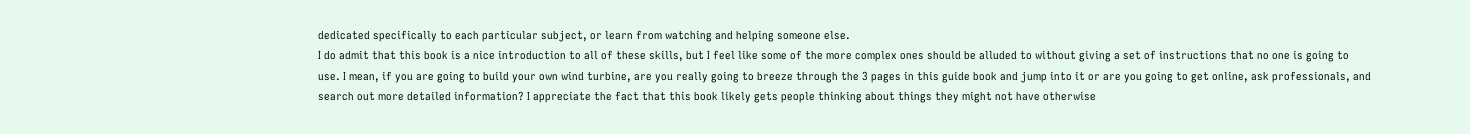dedicated specifically to each particular subject, or learn from watching and helping someone else.
I do admit that this book is a nice introduction to all of these skills, but I feel like some of the more complex ones should be alluded to without giving a set of instructions that no one is going to use. I mean, if you are going to build your own wind turbine, are you really going to breeze through the 3 pages in this guide book and jump into it or are you going to get online, ask professionals, and search out more detailed information? I appreciate the fact that this book likely gets people thinking about things they might not have otherwise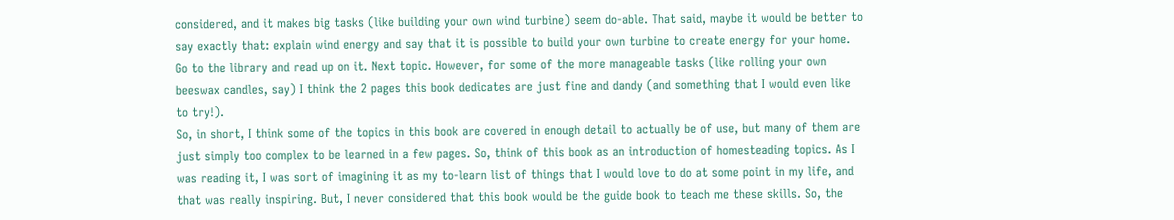considered, and it makes big tasks (like building your own wind turbine) seem do-able. That said, maybe it would be better to say exactly that: explain wind energy and say that it is possible to build your own turbine to create energy for your home. Go to the library and read up on it. Next topic. However, for some of the more manageable tasks (like rolling your own beeswax candles, say) I think the 2 pages this book dedicates are just fine and dandy (and something that I would even like to try!).
So, in short, I think some of the topics in this book are covered in enough detail to actually be of use, but many of them are just simply too complex to be learned in a few pages. So, think of this book as an introduction of homesteading topics. As I was reading it, I was sort of imagining it as my to-learn list of things that I would love to do at some point in my life, and that was really inspiring. But, I never considered that this book would be the guide book to teach me these skills. So, the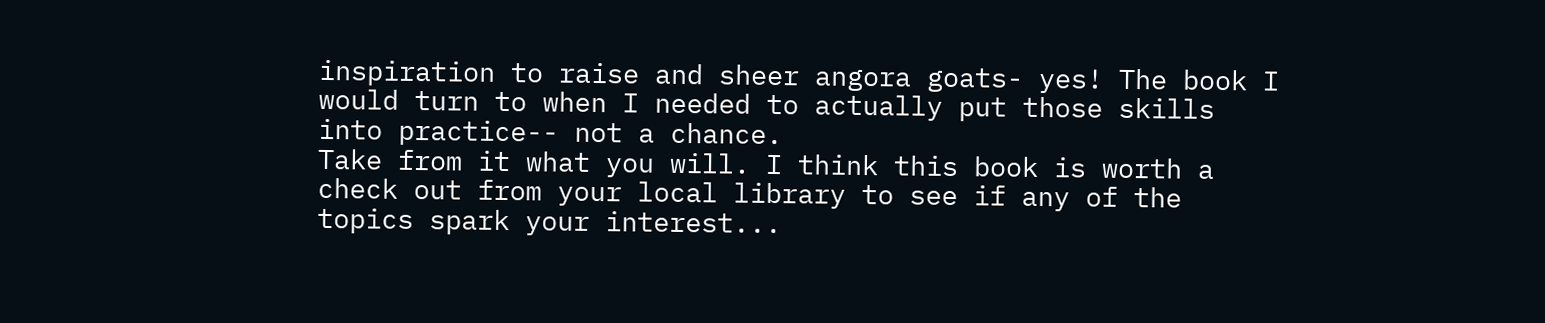inspiration to raise and sheer angora goats- yes! The book I would turn to when I needed to actually put those skills into practice-- not a chance.
Take from it what you will. I think this book is worth a check out from your local library to see if any of the topics spark your interest...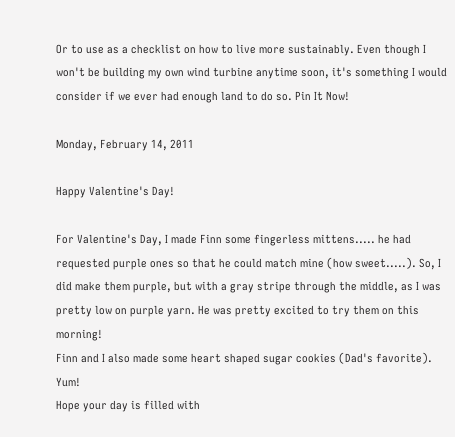Or to use as a checklist on how to live more sustainably. Even though I won't be building my own wind turbine anytime soon, it's something I would consider if we ever had enough land to do so. Pin It Now!

Monday, February 14, 2011

Happy Valentine's Day!

For Valentine's Day, I made Finn some fingerless mittens..... he had requested purple ones so that he could match mine (how sweet.....). So, I did make them purple, but with a gray stripe through the middle, as I was pretty low on purple yarn. He was pretty excited to try them on this morning!
Finn and I also made some heart shaped sugar cookies (Dad's favorite). Yum!
Hope your day is filled with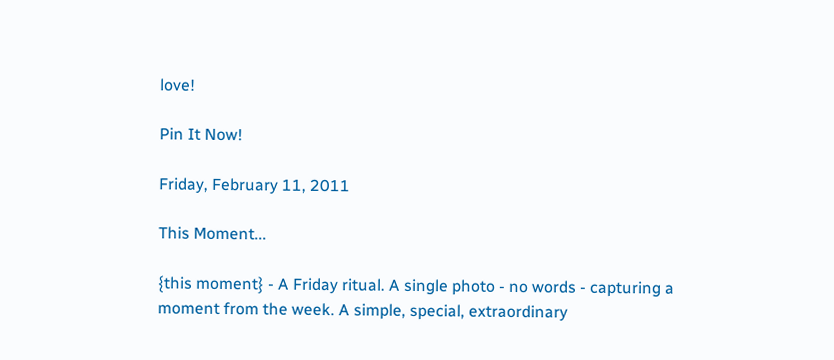love!

Pin It Now!

Friday, February 11, 2011

This Moment...

{this moment} - A Friday ritual. A single photo - no words - capturing a moment from the week. A simple, special, extraordinary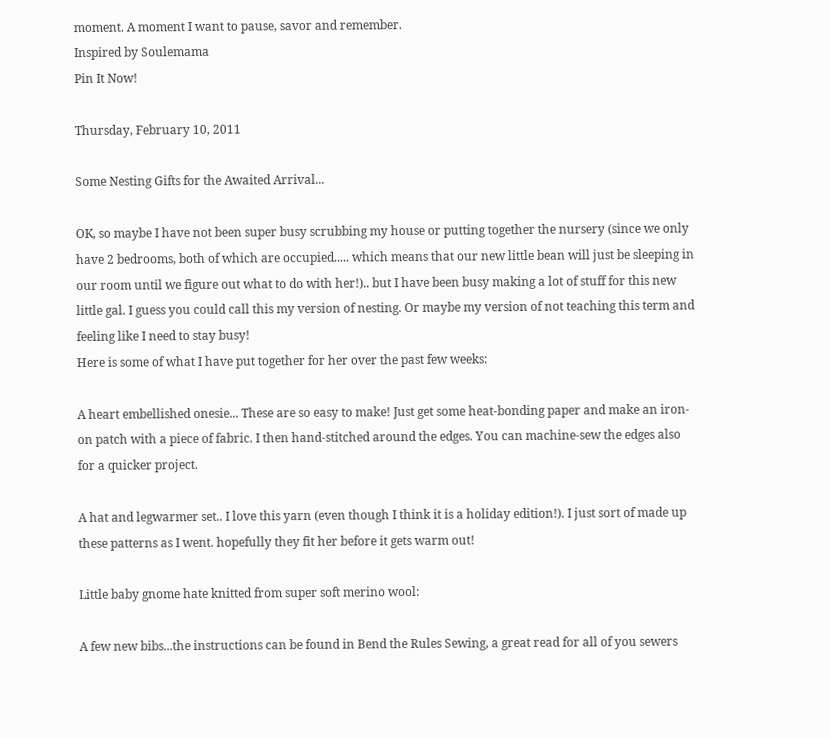moment. A moment I want to pause, savor and remember.
Inspired by Soulemama
Pin It Now!

Thursday, February 10, 2011

Some Nesting Gifts for the Awaited Arrival...

OK, so maybe I have not been super busy scrubbing my house or putting together the nursery (since we only have 2 bedrooms, both of which are occupied..... which means that our new little bean will just be sleeping in our room until we figure out what to do with her!).. but I have been busy making a lot of stuff for this new little gal. I guess you could call this my version of nesting. Or maybe my version of not teaching this term and feeling like I need to stay busy!
Here is some of what I have put together for her over the past few weeks:

A heart embellished onesie... These are so easy to make! Just get some heat-bonding paper and make an iron-on patch with a piece of fabric. I then hand-stitched around the edges. You can machine-sew the edges also for a quicker project.

A hat and legwarmer set.. I love this yarn (even though I think it is a holiday edition!). I just sort of made up these patterns as I went. hopefully they fit her before it gets warm out!

Little baby gnome hate knitted from super soft merino wool:

A few new bibs...the instructions can be found in Bend the Rules Sewing, a great read for all of you sewers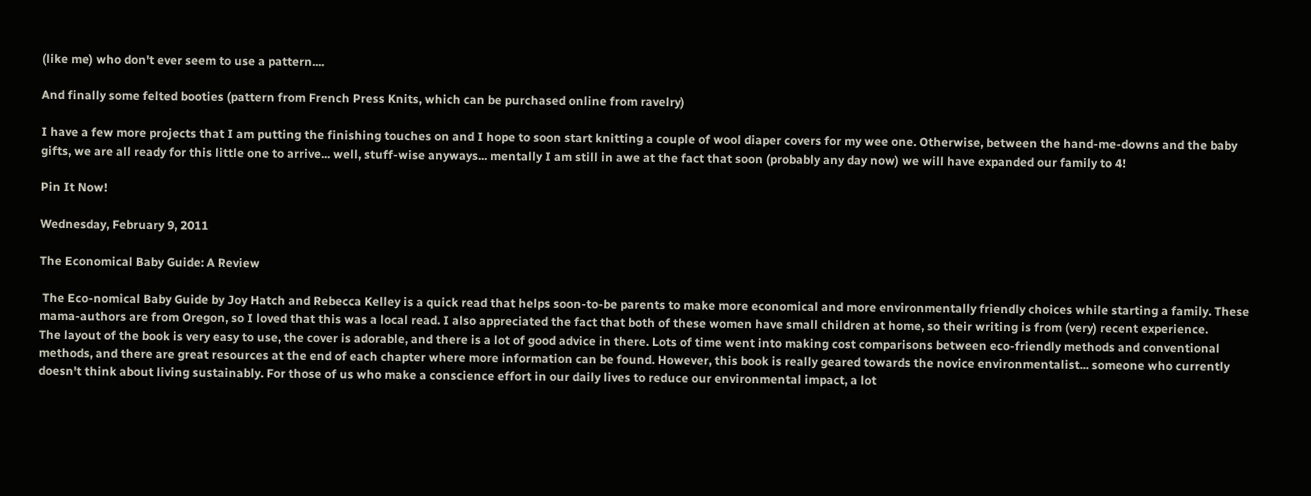(like me) who don't ever seem to use a pattern....

And finally some felted booties (pattern from French Press Knits, which can be purchased online from ravelry)

I have a few more projects that I am putting the finishing touches on and I hope to soon start knitting a couple of wool diaper covers for my wee one. Otherwise, between the hand-me-downs and the baby gifts, we are all ready for this little one to arrive... well, stuff-wise anyways... mentally I am still in awe at the fact that soon (probably any day now) we will have expanded our family to 4!

Pin It Now!

Wednesday, February 9, 2011

The Economical Baby Guide: A Review

 The Eco-nomical Baby Guide by Joy Hatch and Rebecca Kelley is a quick read that helps soon-to-be parents to make more economical and more environmentally friendly choices while starting a family. These mama-authors are from Oregon, so I loved that this was a local read. I also appreciated the fact that both of these women have small children at home, so their writing is from (very) recent experience.
The layout of the book is very easy to use, the cover is adorable, and there is a lot of good advice in there. Lots of time went into making cost comparisons between eco-friendly methods and conventional methods, and there are great resources at the end of each chapter where more information can be found. However, this book is really geared towards the novice environmentalist... someone who currently doesn't think about living sustainably. For those of us who make a conscience effort in our daily lives to reduce our environmental impact, a lot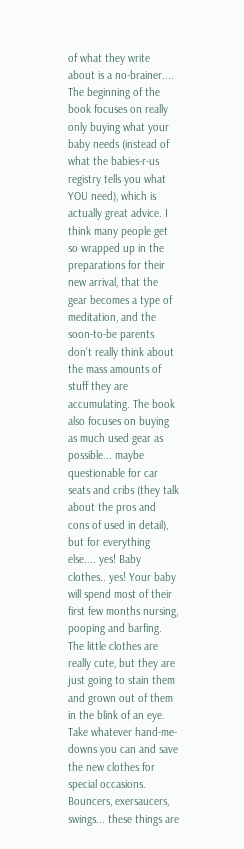of what they write about is a no-brainer....
The beginning of the book focuses on really only buying what your baby needs (instead of what the babies-r-us registry tells you what YOU need), which is actually great advice. I think many people get so wrapped up in the preparations for their new arrival, that the gear becomes a type of meditation, and the soon-to-be parents don't really think about the mass amounts of stuff they are accumulating. The book also focuses on buying as much used gear as possible... maybe questionable for car seats and cribs (they talk about the pros and cons of used in detail), but for everything else.... yes! Baby clothes.. yes! Your baby will spend most of their first few months nursing, pooping and barfing. The little clothes are really cute, but they are just going to stain them and grown out of them in the blink of an eye. Take whatever hand-me-downs you can and save the new clothes for special occasions. Bouncers, exersaucers, swings... these things are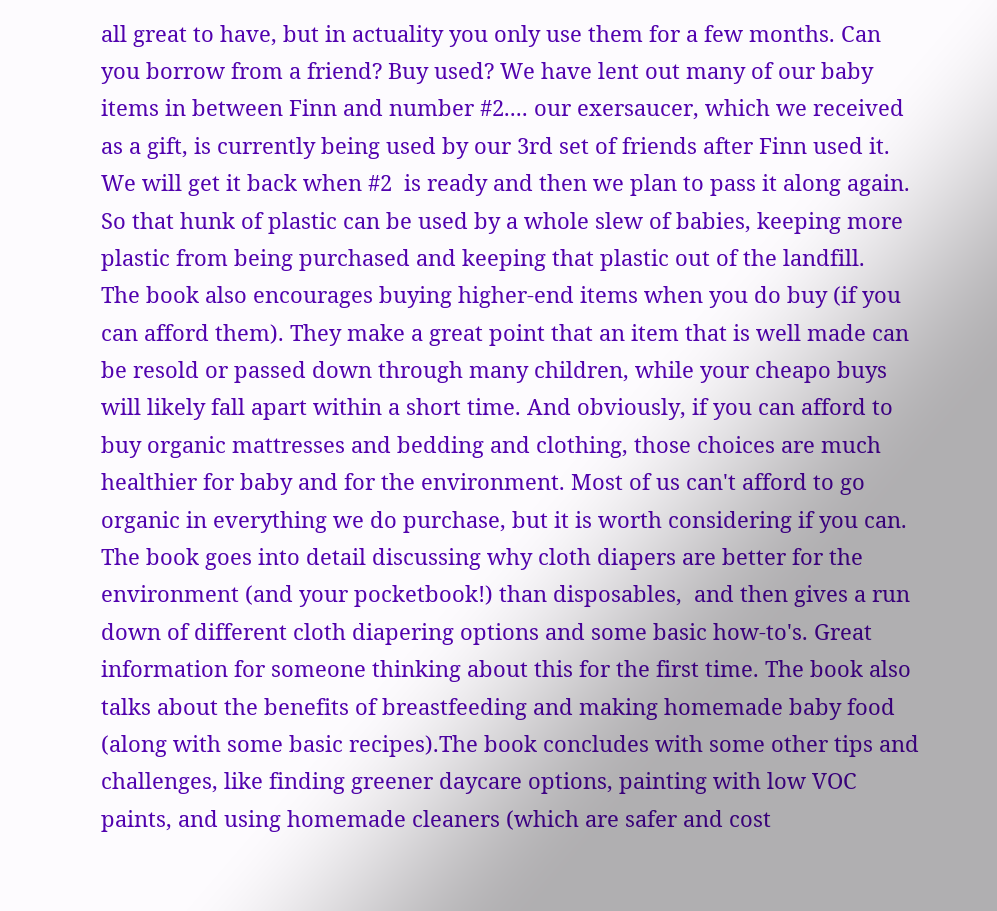all great to have, but in actuality you only use them for a few months. Can you borrow from a friend? Buy used? We have lent out many of our baby items in between Finn and number #2.... our exersaucer, which we received as a gift, is currently being used by our 3rd set of friends after Finn used it. We will get it back when #2  is ready and then we plan to pass it along again. So that hunk of plastic can be used by a whole slew of babies, keeping more plastic from being purchased and keeping that plastic out of the landfill.
The book also encourages buying higher-end items when you do buy (if you can afford them). They make a great point that an item that is well made can be resold or passed down through many children, while your cheapo buys will likely fall apart within a short time. And obviously, if you can afford to buy organic mattresses and bedding and clothing, those choices are much healthier for baby and for the environment. Most of us can't afford to go organic in everything we do purchase, but it is worth considering if you can.
The book goes into detail discussing why cloth diapers are better for the environment (and your pocketbook!) than disposables,  and then gives a run down of different cloth diapering options and some basic how-to's. Great information for someone thinking about this for the first time. The book also talks about the benefits of breastfeeding and making homemade baby food (along with some basic recipes).The book concludes with some other tips and challenges, like finding greener daycare options, painting with low VOC paints, and using homemade cleaners (which are safer and cost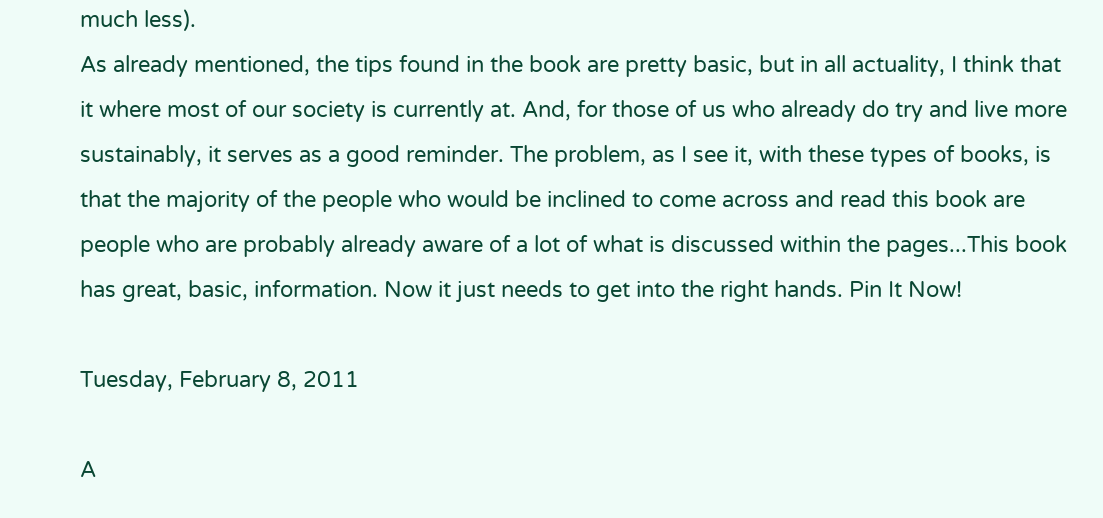much less).
As already mentioned, the tips found in the book are pretty basic, but in all actuality, I think that it where most of our society is currently at. And, for those of us who already do try and live more sustainably, it serves as a good reminder. The problem, as I see it, with these types of books, is that the majority of the people who would be inclined to come across and read this book are people who are probably already aware of a lot of what is discussed within the pages...This book has great, basic, information. Now it just needs to get into the right hands. Pin It Now!

Tuesday, February 8, 2011

A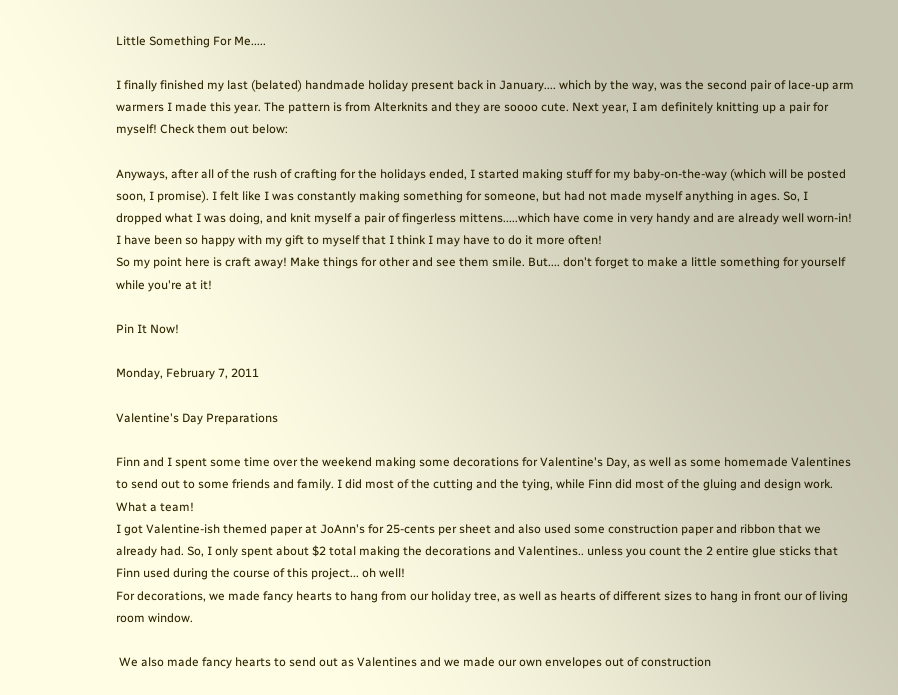Little Something For Me.....

I finally finished my last (belated) handmade holiday present back in January.... which by the way, was the second pair of lace-up arm warmers I made this year. The pattern is from Alterknits and they are soooo cute. Next year, I am definitely knitting up a pair for myself! Check them out below:

Anyways, after all of the rush of crafting for the holidays ended, I started making stuff for my baby-on-the-way (which will be posted soon, I promise). I felt like I was constantly making something for someone, but had not made myself anything in ages. So, I dropped what I was doing, and knit myself a pair of fingerless mittens.....which have come in very handy and are already well worn-in! I have been so happy with my gift to myself that I think I may have to do it more often!
So my point here is craft away! Make things for other and see them smile. But.... don't forget to make a little something for yourself while you're at it!

Pin It Now!

Monday, February 7, 2011

Valentine's Day Preparations

Finn and I spent some time over the weekend making some decorations for Valentine's Day, as well as some homemade Valentines to send out to some friends and family. I did most of the cutting and the tying, while Finn did most of the gluing and design work. What a team!
I got Valentine-ish themed paper at JoAnn's for 25-cents per sheet and also used some construction paper and ribbon that we already had. So, I only spent about $2 total making the decorations and Valentines.. unless you count the 2 entire glue sticks that Finn used during the course of this project... oh well!
For decorations, we made fancy hearts to hang from our holiday tree, as well as hearts of different sizes to hang in front our of living room window.

 We also made fancy hearts to send out as Valentines and we made our own envelopes out of construction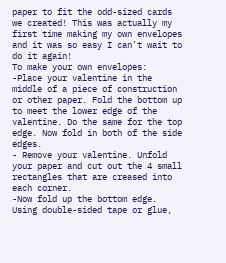paper to fit the odd-sized cards we created! This was actually my first time making my own envelopes and it was so easy I can't wait to do it again!
To make your own envelopes:
-Place your valentine in the middle of a piece of construction or other paper. Fold the bottom up to meet the lower edge of the valentine. Do the same for the top edge. Now fold in both of the side edges.
- Remove your valentine. Unfold your paper and cut out the 4 small rectangles that are creased into each corner.
-Now fold up the bottom edge. Using double-sided tape or glue,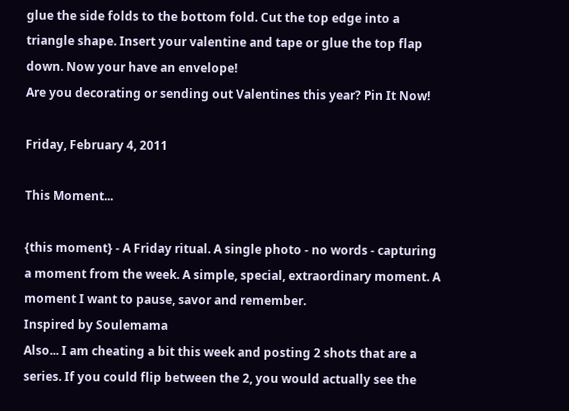glue the side folds to the bottom fold. Cut the top edge into a triangle shape. Insert your valentine and tape or glue the top flap down. Now your have an envelope!
Are you decorating or sending out Valentines this year? Pin It Now!

Friday, February 4, 2011

This Moment...

{this moment} - A Friday ritual. A single photo - no words - capturing a moment from the week. A simple, special, extraordinary moment. A moment I want to pause, savor and remember.
Inspired by Soulemama
Also... I am cheating a bit this week and posting 2 shots that are a series. If you could flip between the 2, you would actually see the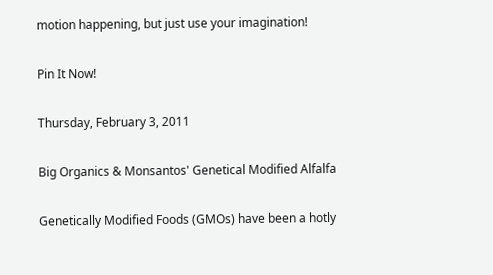motion happening, but just use your imagination!

Pin It Now!

Thursday, February 3, 2011

Big Organics & Monsantos' Genetical Modified Alfalfa

Genetically Modified Foods (GMOs) have been a hotly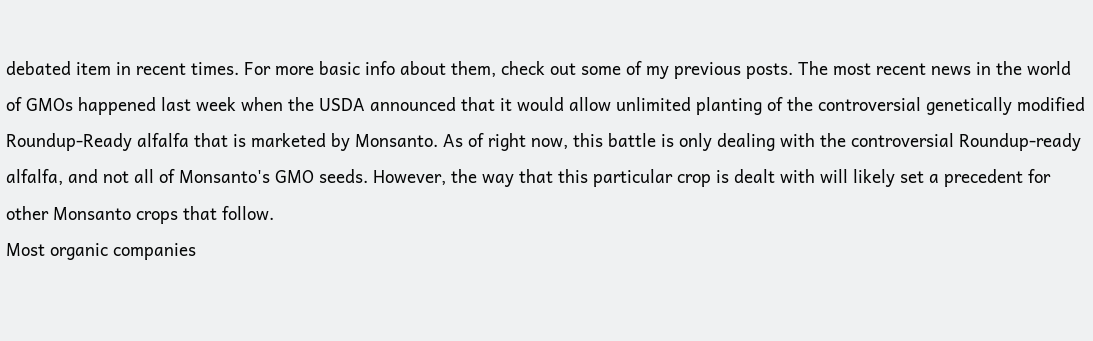debated item in recent times. For more basic info about them, check out some of my previous posts. The most recent news in the world of GMOs happened last week when the USDA announced that it would allow unlimited planting of the controversial genetically modified Roundup-Ready alfalfa that is marketed by Monsanto. As of right now, this battle is only dealing with the controversial Roundup-ready alfalfa, and not all of Monsanto's GMO seeds. However, the way that this particular crop is dealt with will likely set a precedent for other Monsanto crops that follow.
Most organic companies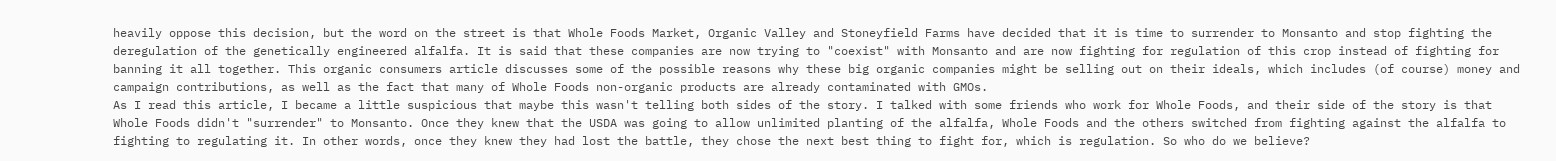heavily oppose this decision, but the word on the street is that Whole Foods Market, Organic Valley and Stoneyfield Farms have decided that it is time to surrender to Monsanto and stop fighting the deregulation of the genetically engineered alfalfa. It is said that these companies are now trying to "coexist" with Monsanto and are now fighting for regulation of this crop instead of fighting for banning it all together. This organic consumers article discusses some of the possible reasons why these big organic companies might be selling out on their ideals, which includes (of course) money and campaign contributions, as well as the fact that many of Whole Foods non-organic products are already contaminated with GMOs.
As I read this article, I became a little suspicious that maybe this wasn't telling both sides of the story. I talked with some friends who work for Whole Foods, and their side of the story is that Whole Foods didn't "surrender" to Monsanto. Once they knew that the USDA was going to allow unlimited planting of the alfalfa, Whole Foods and the others switched from fighting against the alfalfa to fighting to regulating it. In other words, once they knew they had lost the battle, they chose the next best thing to fight for, which is regulation. So who do we believe?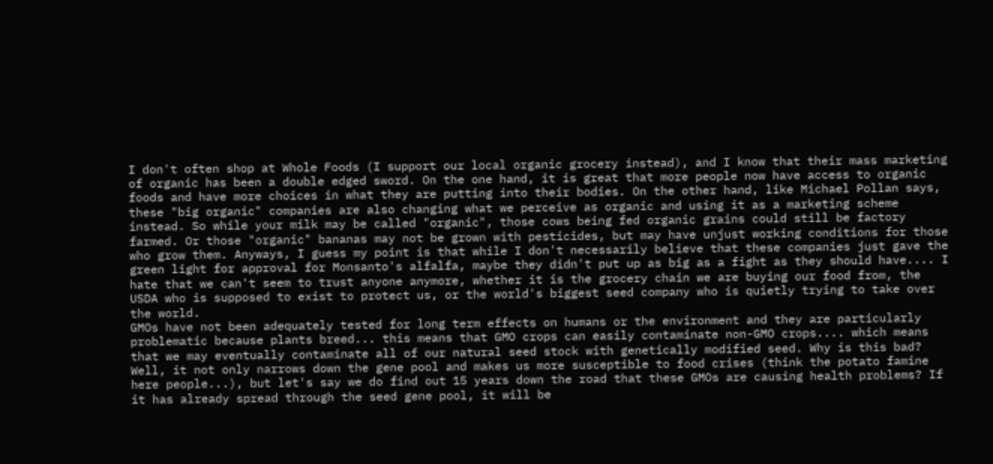I don't often shop at Whole Foods (I support our local organic grocery instead), and I know that their mass marketing of organic has been a double edged sword. On the one hand, it is great that more people now have access to organic foods and have more choices in what they are putting into their bodies. On the other hand, like Michael Pollan says, these "big organic" companies are also changing what we perceive as organic and using it as a marketing scheme instead. So while your milk may be called "organic", those cows being fed organic grains could still be factory farmed. Or those "organic" bananas may not be grown with pesticides, but may have unjust working conditions for those who grow them. Anyways, I guess my point is that while I don't necessarily believe that these companies just gave the green light for approval for Monsanto's alfalfa, maybe they didn't put up as big as a fight as they should have.... I hate that we can't seem to trust anyone anymore, whether it is the grocery chain we are buying our food from, the USDA who is supposed to exist to protect us, or the world's biggest seed company who is quietly trying to take over the world.
GMOs have not been adequately tested for long term effects on humans or the environment and they are particularly problematic because plants breed... this means that GMO crops can easily contaminate non-GMO crops.... which means that we may eventually contaminate all of our natural seed stock with genetically modified seed. Why is this bad? Well, it not only narrows down the gene pool and makes us more susceptible to food crises (think the potato famine here people...), but let's say we do find out 15 years down the road that these GMOs are causing health problems? If it has already spread through the seed gene pool, it will be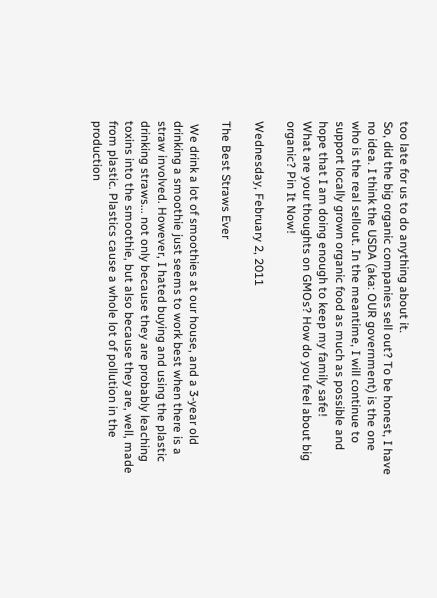too late for us to do anything about it.
So, did the big organic companies sell out? To be honest, I have no idea. I think the USDA (aka: OUR government) is the one who is the real sellout. In the meantime, I will continue to support locally grown organic food as much as possible and hope that I am doing enough to keep my family safe!
What are your thoughts on GMOs? How do you feel about big organic? Pin It Now!

Wednesday, February 2, 2011

The Best Straws Ever

 We drink a lot of smoothies at our house, and a 3-year old drinking a smoothie just seems to work best when there is a straw involved. However, I hated buying and using the plastic drinking straws... not only because they are probably leaching toxins into the smoothie, but also because they are, well, made from plastic. Plastics cause a whole lot of pollution in the production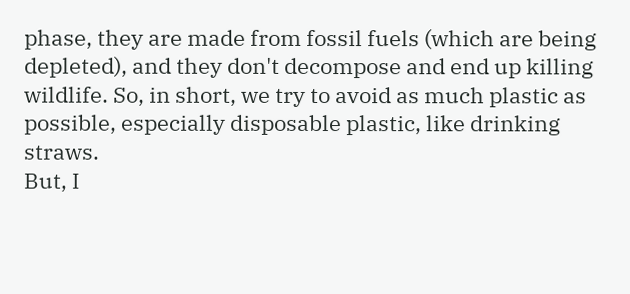phase, they are made from fossil fuels (which are being depleted), and they don't decompose and end up killing wildlife. So, in short, we try to avoid as much plastic as possible, especially disposable plastic, like drinking straws.
But, I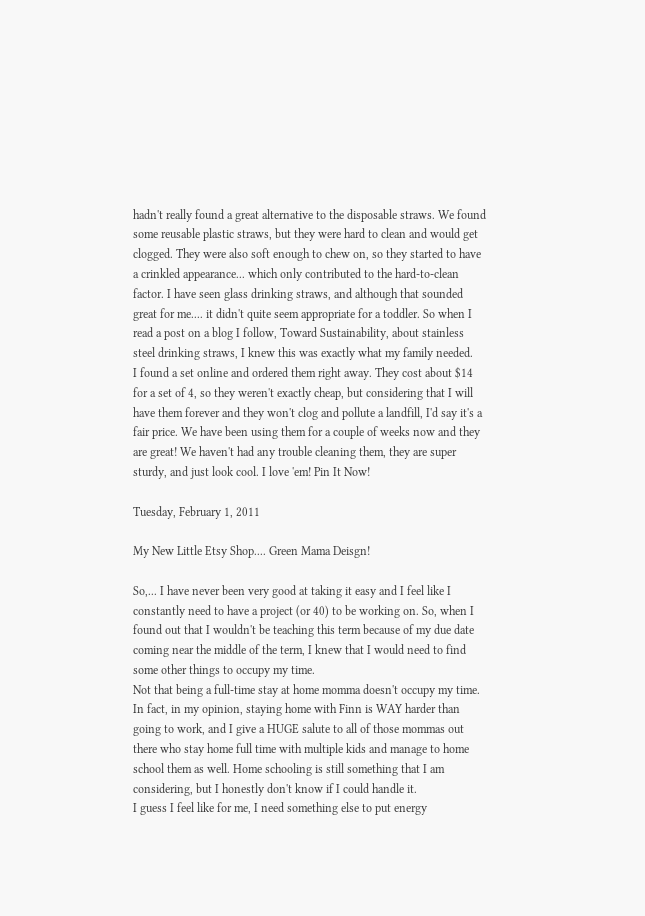hadn't really found a great alternative to the disposable straws. We found some reusable plastic straws, but they were hard to clean and would get clogged. They were also soft enough to chew on, so they started to have a crinkled appearance... which only contributed to the hard-to-clean factor. I have seen glass drinking straws, and although that sounded great for me.... it didn't quite seem appropriate for a toddler. So when I read a post on a blog I follow, Toward Sustainability, about stainless steel drinking straws, I knew this was exactly what my family needed.
I found a set online and ordered them right away. They cost about $14 for a set of 4, so they weren't exactly cheap, but considering that I will have them forever and they won't clog and pollute a landfill, I'd say it's a fair price. We have been using them for a couple of weeks now and they are great! We haven't had any trouble cleaning them, they are super sturdy, and just look cool. I love 'em! Pin It Now!

Tuesday, February 1, 2011

My New Little Etsy Shop.... Green Mama Deisgn!

So,... I have never been very good at taking it easy and I feel like I constantly need to have a project (or 40) to be working on. So, when I found out that I wouldn't be teaching this term because of my due date coming near the middle of the term, I knew that I would need to find some other things to occupy my time.
Not that being a full-time stay at home momma doesn't occupy my time. In fact, in my opinion, staying home with Finn is WAY harder than going to work, and I give a HUGE salute to all of those mommas out there who stay home full time with multiple kids and manage to home school them as well. Home schooling is still something that I am considering, but I honestly don't know if I could handle it.
I guess I feel like for me, I need something else to put energy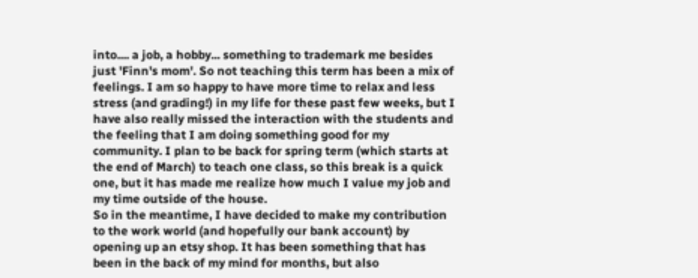into.... a job, a hobby... something to trademark me besides just 'Finn's mom'. So not teaching this term has been a mix of feelings. I am so happy to have more time to relax and less stress (and grading!) in my life for these past few weeks, but I have also really missed the interaction with the students and the feeling that I am doing something good for my community. I plan to be back for spring term (which starts at the end of March) to teach one class, so this break is a quick one, but it has made me realize how much I value my job and my time outside of the house.
So in the meantime, I have decided to make my contribution to the work world (and hopefully our bank account) by opening up an etsy shop. It has been something that has been in the back of my mind for months, but also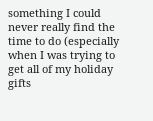something I could never really find the time to do (especially when I was trying to get all of my holiday gifts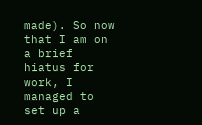made). So now that I am on a brief hiatus for work, I managed to set up a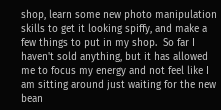shop, learn some new photo manipulation skills to get it looking spiffy, and make a few things to put in my shop.  So far I haven't sold anything, but it has allowed me to focus my energy and not feel like I am sitting around just waiting for the new bean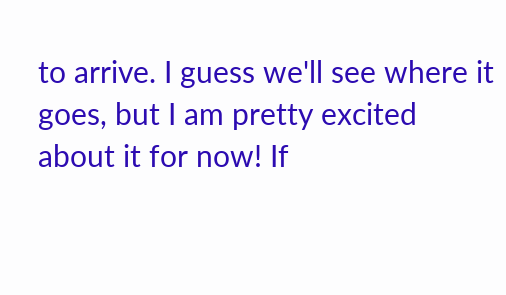to arrive. I guess we'll see where it goes, but I am pretty excited about it for now! If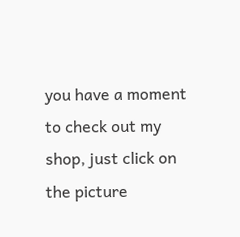you have a moment to check out my shop, just click on the picture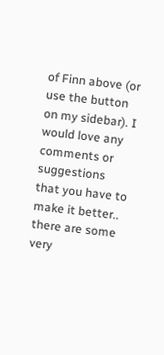of Finn above (or use the button on my sidebar). I would love any comments or suggestions that you have to make it better.. there are some very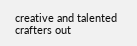creative and talented crafters out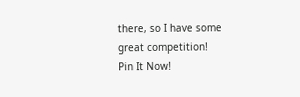there, so I have some great competition!
Pin It Now!